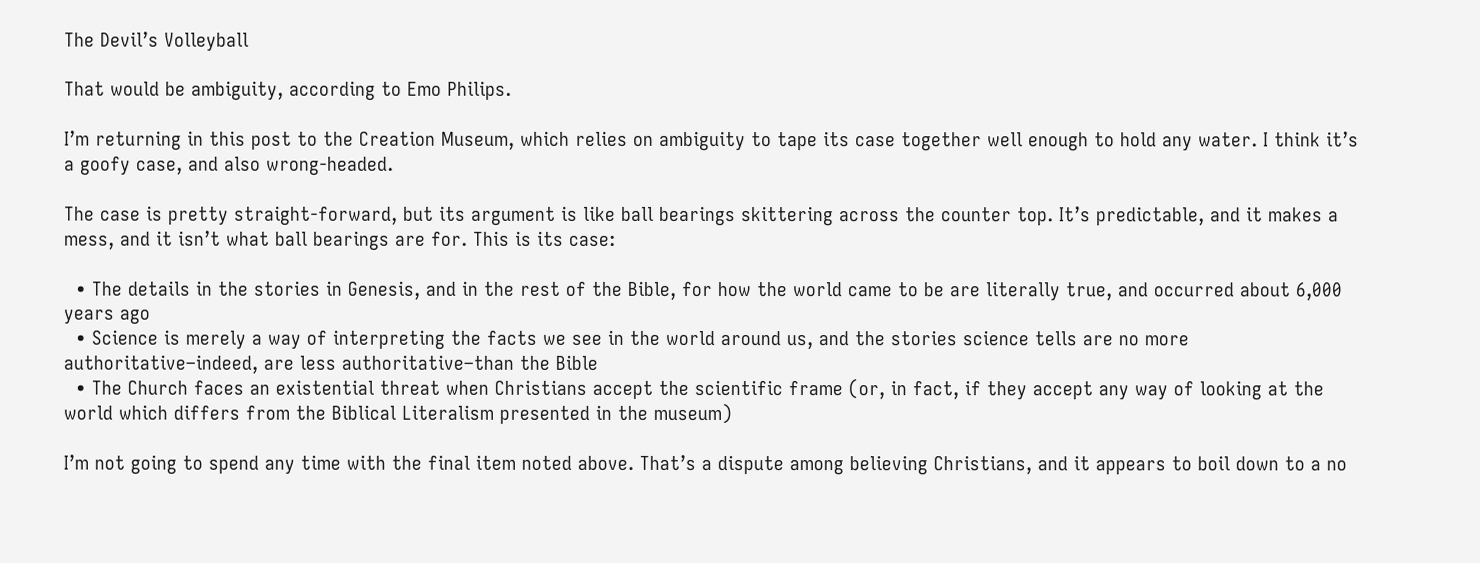The Devil’s Volleyball

That would be ambiguity, according to Emo Philips.

I’m returning in this post to the Creation Museum, which relies on ambiguity to tape its case together well enough to hold any water. I think it’s a goofy case, and also wrong-headed.

The case is pretty straight-forward, but its argument is like ball bearings skittering across the counter top. It’s predictable, and it makes a mess, and it isn’t what ball bearings are for. This is its case:

  • The details in the stories in Genesis, and in the rest of the Bible, for how the world came to be are literally true, and occurred about 6,000 years ago
  • Science is merely a way of interpreting the facts we see in the world around us, and the stories science tells are no more authoritative–indeed, are less authoritative–than the Bible
  • The Church faces an existential threat when Christians accept the scientific frame (or, in fact, if they accept any way of looking at the world which differs from the Biblical Literalism presented in the museum)

I’m not going to spend any time with the final item noted above. That’s a dispute among believing Christians, and it appears to boil down to a no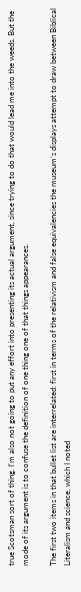true Scotsman sort of thing. I’m also not going to put any effort into presenting its actual argument, since trying to do that would lead me into the weeds. But the mode of its argument is to confuse the definition of one thing one of that things appearances.

The first two items in that bullet list are interrelated: first in terms of the relativism and false equivalencies the museum’s displays attempt to draw between Biblical Literalism and science, which I noted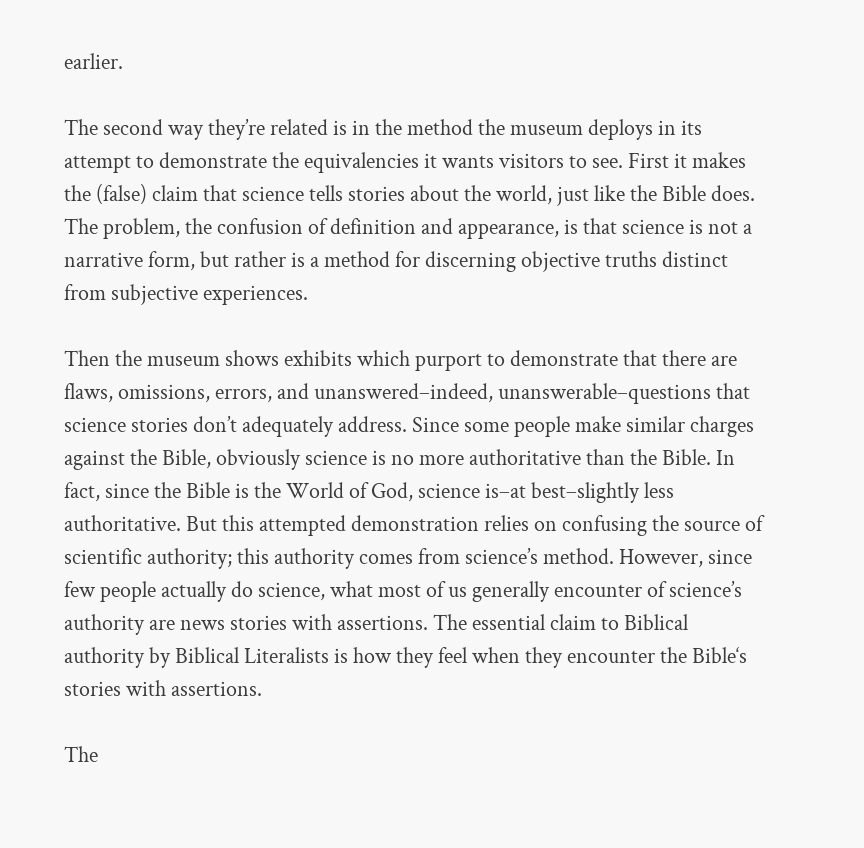earlier.

The second way they’re related is in the method the museum deploys in its attempt to demonstrate the equivalencies it wants visitors to see. First it makes the (false) claim that science tells stories about the world, just like the Bible does. The problem, the confusion of definition and appearance, is that science is not a narrative form, but rather is a method for discerning objective truths distinct from subjective experiences.

Then the museum shows exhibits which purport to demonstrate that there are flaws, omissions, errors, and unanswered–indeed, unanswerable–questions that science stories don’t adequately address. Since some people make similar charges against the Bible, obviously science is no more authoritative than the Bible. In fact, since the Bible is the World of God, science is–at best–slightly less authoritative. But this attempted demonstration relies on confusing the source of scientific authority; this authority comes from science’s method. However, since few people actually do science, what most of us generally encounter of science’s authority are news stories with assertions. The essential claim to Biblical authority by Biblical Literalists is how they feel when they encounter the Bible‘s stories with assertions.

The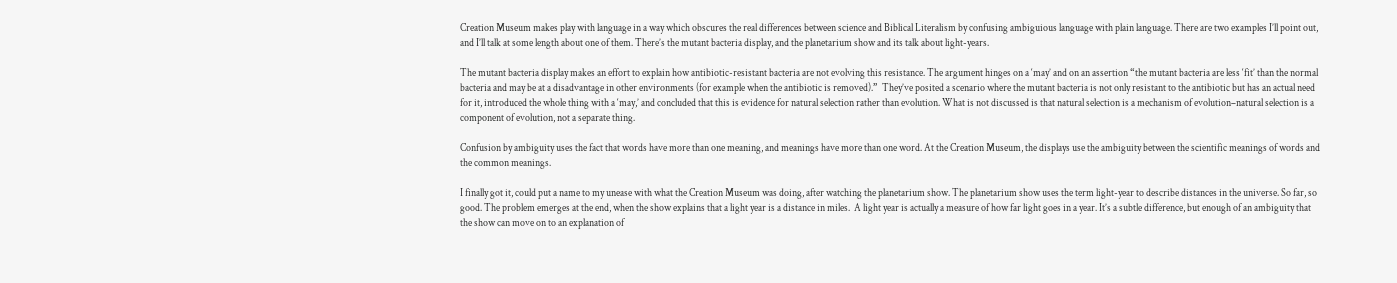Creation Museum makes play with language in a way which obscures the real differences between science and Biblical Literalism by confusing ambiguious language with plain language. There are two examples I’ll point out, and I’ll talk at some length about one of them. There’s the mutant bacteria display, and the planetarium show and its talk about light-years.

The mutant bacteria display makes an effort to explain how antibiotic-resistant bacteria are not evolving this resistance. The argument hinges on a ‘may’ and on an assertion “the mutant bacteria are less ‘fit’ than the normal bacteria and may be at a disadvantage in other environments (for example when the antibiotic is removed).”  They’ve posited a scenario where the mutant bacteria is not only resistant to the antibiotic but has an actual need for it, introduced the whole thing with a ‘may,’ and concluded that this is evidence for natural selection rather than evolution. What is not discussed is that natural selection is a mechanism of evolution–natural selection is a component of evolution, not a separate thing.

Confusion by ambiguity uses the fact that words have more than one meaning, and meanings have more than one word. At the Creation Museum, the displays use the ambiguity between the scientific meanings of words and the common meanings.

I finally got it, could put a name to my unease with what the Creation Museum was doing, after watching the planetarium show. The planetarium show uses the term light-year to describe distances in the universe. So far, so good. The problem emerges at the end, when the show explains that a light year is a distance in miles.  A light year is actually a measure of how far light goes in a year. It’s a subtle difference, but enough of an ambiguity that the show can move on to an explanation of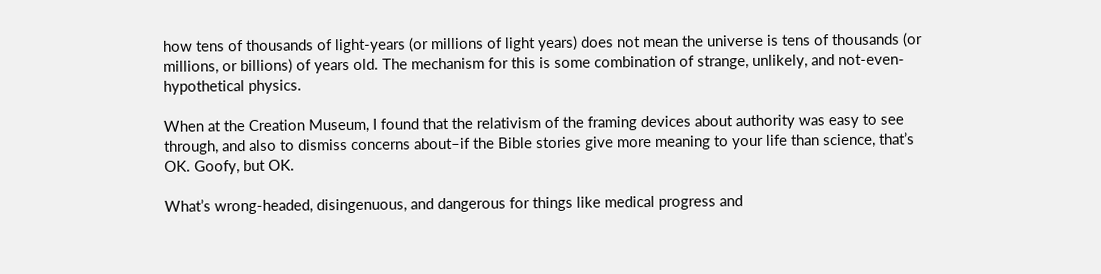how tens of thousands of light-years (or millions of light years) does not mean the universe is tens of thousands (or millions, or billions) of years old. The mechanism for this is some combination of strange, unlikely, and not-even-hypothetical physics.

When at the Creation Museum, I found that the relativism of the framing devices about authority was easy to see through, and also to dismiss concerns about–if the Bible stories give more meaning to your life than science, that’s OK. Goofy, but OK.

What’s wrong-headed, disingenuous, and dangerous for things like medical progress and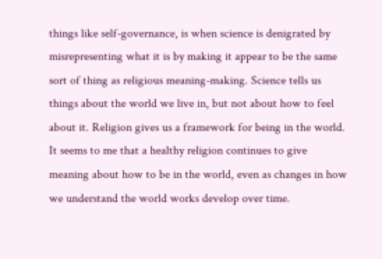things like self-governance, is when science is denigrated by misrepresenting what it is by making it appear to be the same sort of thing as religious meaning-making. Science tells us things about the world we live in, but not about how to feel about it. Religion gives us a framework for being in the world. It seems to me that a healthy religion continues to give meaning about how to be in the world, even as changes in how we understand the world works develop over time.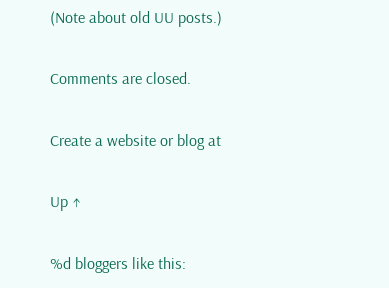(Note about old UU posts.)

Comments are closed.

Create a website or blog at

Up ↑

%d bloggers like this: